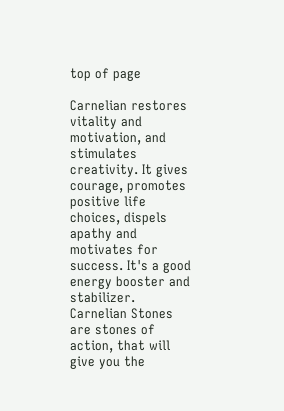top of page

Carnelian restores vitality and motivation, and stimulates creativity. It gives courage, promotes positive life choices, dispels apathy and motivates for success. It's a good energy booster and stabilizer. Carnelian Stones are stones of action, that will give you the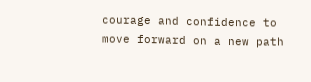courage and confidence to move forward on a new path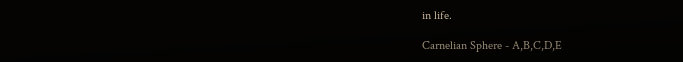in life.

Carnelian Sphere - A,B,C,D,E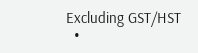Excluding GST/HST
  •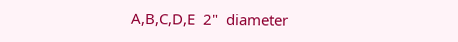A,B,C,D,E  2"  diameter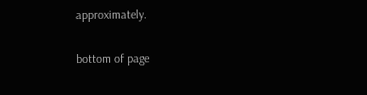approximately.

bottom of page